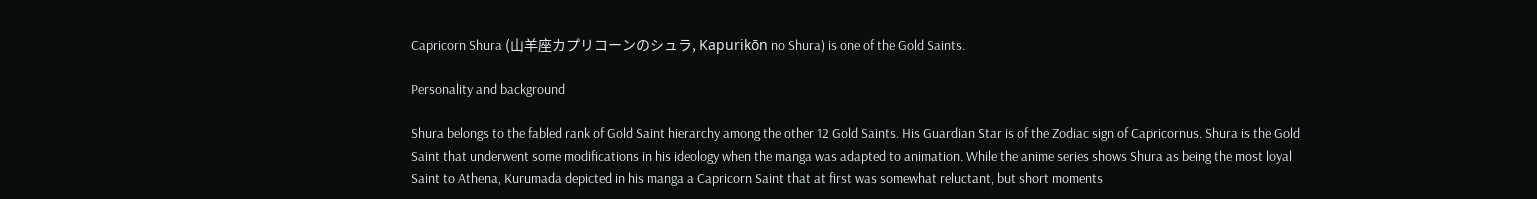Capricorn Shura (山羊座カプリコーンのシュラ, Kapurikōn no Shura) is one of the Gold Saints.

Personality and background

Shura belongs to the fabled rank of Gold Saint hierarchy among the other 12 Gold Saints. His Guardian Star is of the Zodiac sign of Capricornus. Shura is the Gold Saint that underwent some modifications in his ideology when the manga was adapted to animation. While the anime series shows Shura as being the most loyal Saint to Athena, Kurumada depicted in his manga a Capricorn Saint that at first was somewhat reluctant, but short moments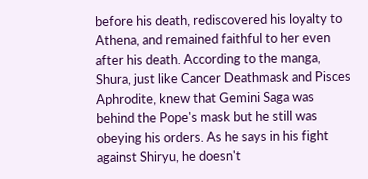before his death, rediscovered his loyalty to Athena, and remained faithful to her even after his death. According to the manga, Shura, just like Cancer Deathmask and Pisces Aphrodite, knew that Gemini Saga was behind the Pope's mask but he still was obeying his orders. As he says in his fight against Shiryu, he doesn't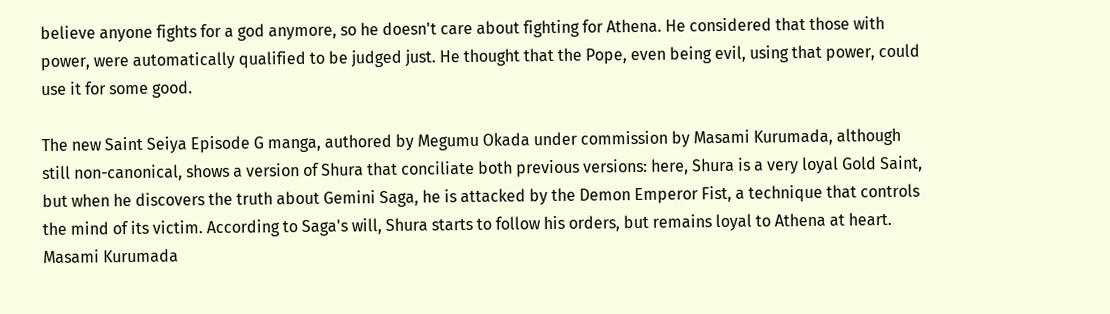believe anyone fights for a god anymore, so he doesn't care about fighting for Athena. He considered that those with power, were automatically qualified to be judged just. He thought that the Pope, even being evil, using that power, could use it for some good.

The new Saint Seiya Episode G manga, authored by Megumu Okada under commission by Masami Kurumada, although still non-canonical, shows a version of Shura that conciliate both previous versions: here, Shura is a very loyal Gold Saint, but when he discovers the truth about Gemini Saga, he is attacked by the Demon Emperor Fist, a technique that controls the mind of its victim. According to Saga's will, Shura starts to follow his orders, but remains loyal to Athena at heart. Masami Kurumada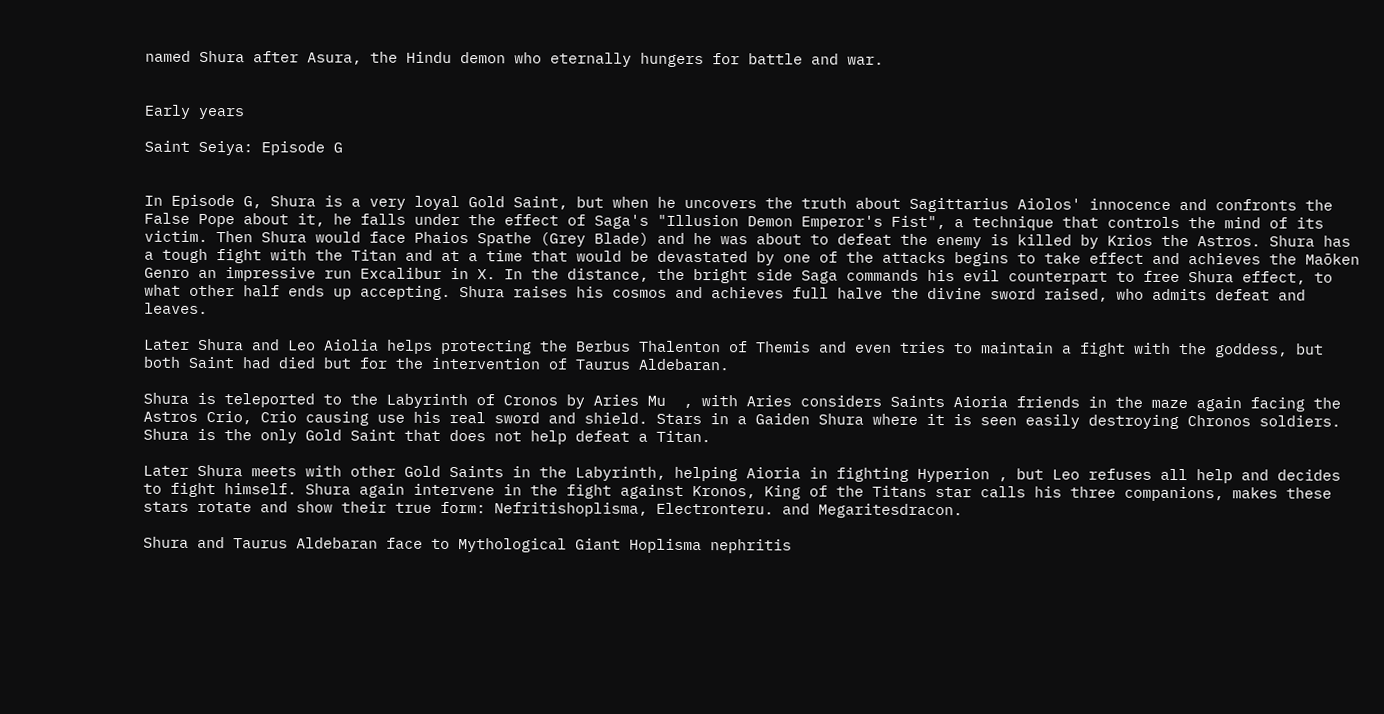named Shura after Asura, the Hindu demon who eternally hungers for battle and war.


Early years

Saint Seiya: Episode G


In Episode G, Shura is a very loyal Gold Saint, but when he uncovers the truth about Sagittarius Aiolos' innocence and confronts the False Pope about it, he falls under the effect of Saga's "Illusion Demon Emperor's Fist", a technique that controls the mind of its victim. Then Shura would face Phaios Spathe (Grey Blade) and he was about to defeat the enemy is killed by Krios the Astros. Shura has a tough fight with the Titan and at a time that would be devastated by one of the attacks begins to take effect and achieves the Maōken Genro an impressive run Excalibur in X. In the distance, the bright side Saga commands his evil counterpart to free Shura effect, to what other half ends up accepting. Shura raises his cosmos and achieves full halve the divine sword raised, who admits defeat and leaves.

Later Shura and Leo Aiolia helps protecting the Berbus Thalenton of Themis and even tries to maintain a fight with the goddess, but both Saint had died but for the intervention of Taurus Aldebaran.

Shura is teleported to the Labyrinth of Cronos by Aries Mu  , with Aries considers Saints Aioria friends in the maze again facing the Astros Crio, Crio causing use his real sword and shield. Stars in a Gaiden Shura where it is seen easily destroying Chronos soldiers. Shura is the only Gold Saint that does not help defeat a Titan.

Later Shura meets with other Gold Saints in the Labyrinth, helping Aioria in fighting Hyperion , but Leo refuses all help and decides to fight himself. Shura again intervene in the fight against Kronos, King of the Titans star calls his three companions, makes these stars rotate and show their true form: Nefritishoplisma, Electronteru. and Megaritesdracon.

Shura and Taurus Aldebaran face to Mythological Giant Hoplisma nephritis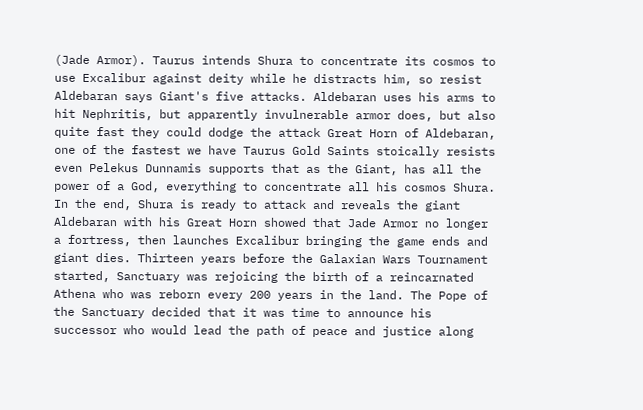(Jade Armor). Taurus intends Shura to concentrate its cosmos to use Excalibur against deity while he distracts him, so resist Aldebaran says Giant's five attacks. Aldebaran uses his arms to hit Nephritis, but apparently invulnerable armor does, but also quite fast they could dodge the attack Great Horn of Aldebaran, one of the fastest we have Taurus Gold Saints stoically resists even Pelekus Dunnamis supports that as the Giant, has all the power of a God, everything to concentrate all his cosmos Shura. In the end, Shura is ready to attack and reveals the giant Aldebaran with his Great Horn showed that Jade Armor no longer a fortress, then launches Excalibur bringing the game ends and giant dies. Thirteen years before the Galaxian Wars Tournament started, Sanctuary was rejoicing the birth of a reincarnated Athena who was reborn every 200 years in the land. The Pope of the Sanctuary decided that it was time to announce his successor who would lead the path of peace and justice along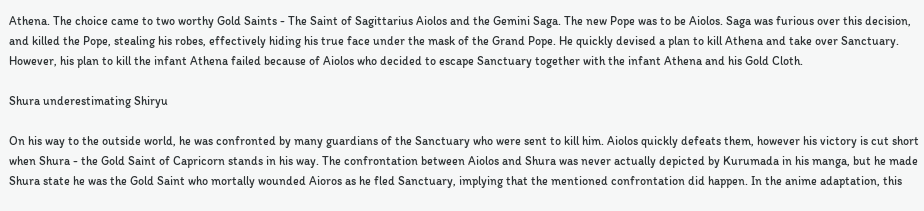Athena. The choice came to two worthy Gold Saints - The Saint of Sagittarius Aiolos and the Gemini Saga. The new Pope was to be Aiolos. Saga was furious over this decision, and killed the Pope, stealing his robes, effectively hiding his true face under the mask of the Grand Pope. He quickly devised a plan to kill Athena and take over Sanctuary. However, his plan to kill the infant Athena failed because of Aiolos who decided to escape Sanctuary together with the infant Athena and his Gold Cloth.

Shura underestimating Shiryu

On his way to the outside world, he was confronted by many guardians of the Sanctuary who were sent to kill him. Aiolos quickly defeats them, however his victory is cut short when Shura - the Gold Saint of Capricorn stands in his way. The confrontation between Aiolos and Shura was never actually depicted by Kurumada in his manga, but he made Shura state he was the Gold Saint who mortally wounded Aioros as he fled Sanctuary, implying that the mentioned confrontation did happen. In the anime adaptation, this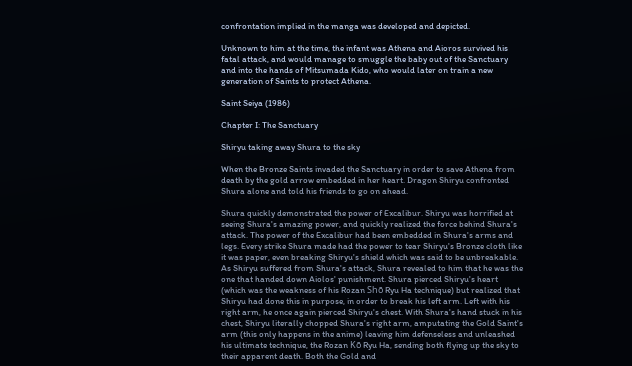confrontation implied in the manga was developed and depicted.

Unknown to him at the time, the infant was Athena and Aioros survived his fatal attack, and would manage to smuggle the baby out of the Sanctuary and into the hands of Mitsumada Kido, who would later on train a new generation of Saints to protect Athena.

Saint Seiya (1986)

Chapter I: The Sanctuary

Shiryu taking away Shura to the sky

When the Bronze Saints invaded the Sanctuary in order to save Athena from death by the gold arrow embedded in her heart. Dragon Shiryu confronted Shura alone and told his friends to go on ahead.

Shura quickly demonstrated the power of Excalibur. Shiryu was horrified at seeing Shura's amazing power, and quickly realized the force behind Shura's attack. The power of the Excalibur had been embedded in Shura's arms and legs. Every strike Shura made had the power to tear Shiryu's Bronze cloth like it was paper, even breaking Shiryu's shield which was said to be unbreakable. As Shiryu suffered from Shura's attack, Shura revealed to him that he was the one that handed down Aiolos' punishment. Shura pierced Shiryu's heart (which was the weakness of his Rozan Shō Ryu Ha technique) but realized that Shiryu had done this in purpose, in order to break his left arm. Left with his right arm, he once again pierced Shiryu's chest. With Shura's hand stuck in his chest, Shiryu literally chopped Shura's right arm, amputating the Gold Saint's arm (this only happens in the anime) leaving him defenseless and unleashed his ultimate technique, the Rozan Kō Ryu Ha, sending both flying up the sky to their apparent death. Both the Gold and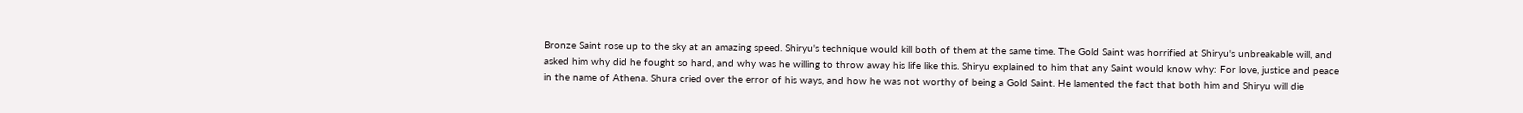Bronze Saint rose up to the sky at an amazing speed. Shiryu's technique would kill both of them at the same time. The Gold Saint was horrified at Shiryu's unbreakable will, and asked him why did he fought so hard, and why was he willing to throw away his life like this. Shiryu explained to him that any Saint would know why: For love, justice and peace in the name of Athena. Shura cried over the error of his ways, and how he was not worthy of being a Gold Saint. He lamented the fact that both him and Shiryu will die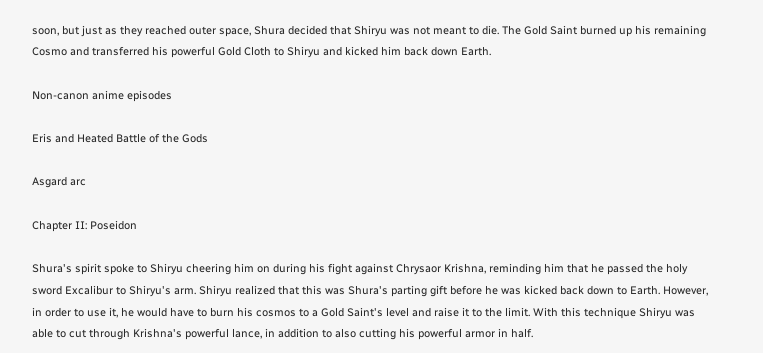soon, but just as they reached outer space, Shura decided that Shiryu was not meant to die. The Gold Saint burned up his remaining Cosmo and transferred his powerful Gold Cloth to Shiryu and kicked him back down Earth.

Non-canon anime episodes

Eris and Heated Battle of the Gods

Asgard arc

Chapter II: Poseidon

Shura's spirit spoke to Shiryu cheering him on during his fight against Chrysaor Krishna, reminding him that he passed the holy sword Excalibur to Shiryu's arm. Shiryu realized that this was Shura's parting gift before he was kicked back down to Earth. However, in order to use it, he would have to burn his cosmos to a Gold Saint's level and raise it to the limit. With this technique Shiryu was able to cut through Krishna's powerful lance, in addition to also cutting his powerful armor in half.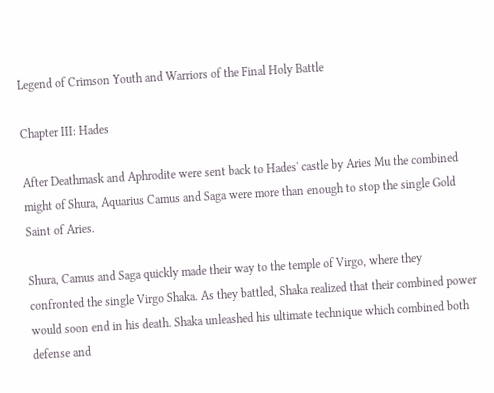Legend of Crimson Youth and Warriors of the Final Holy Battle

Chapter III: Hades

After Deathmask and Aphrodite were sent back to Hades' castle by Aries Mu the combined might of Shura, Aquarius Camus and Saga were more than enough to stop the single Gold Saint of Aries.

Shura, Camus and Saga quickly made their way to the temple of Virgo, where they confronted the single Virgo Shaka. As they battled, Shaka realized that their combined power would soon end in his death. Shaka unleashed his ultimate technique which combined both defense and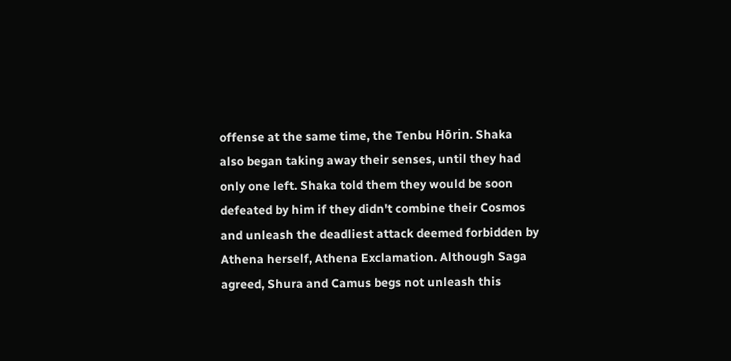offense at the same time, the Tenbu Hōrin. Shaka also began taking away their senses, until they had only one left. Shaka told them they would be soon defeated by him if they didn't combine their Cosmos and unleash the deadliest attack deemed forbidden by Athena herself, Athena Exclamation. Although Saga agreed, Shura and Camus begs not unleash this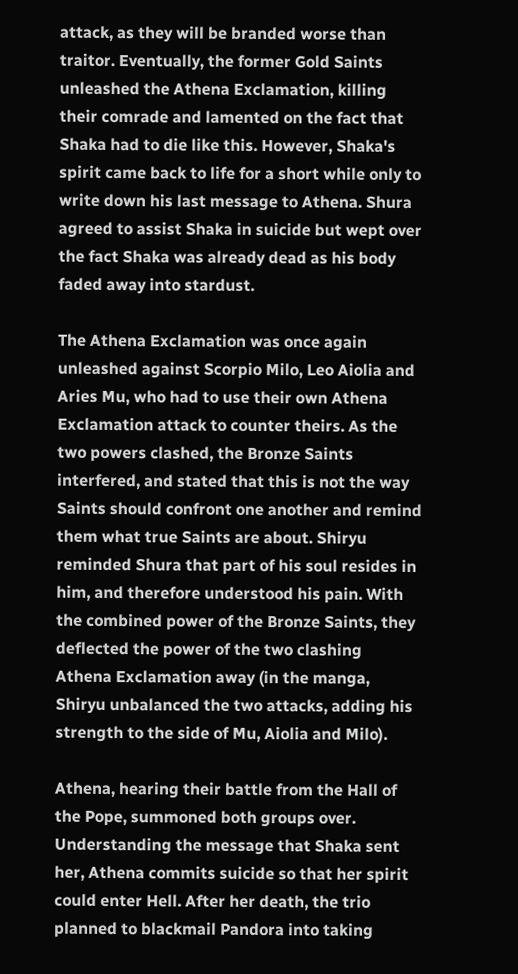attack, as they will be branded worse than traitor. Eventually, the former Gold Saints unleashed the Athena Exclamation, killing their comrade and lamented on the fact that Shaka had to die like this. However, Shaka's spirit came back to life for a short while only to write down his last message to Athena. Shura agreed to assist Shaka in suicide but wept over the fact Shaka was already dead as his body faded away into stardust.

The Athena Exclamation was once again unleashed against Scorpio Milo, Leo Aiolia and Aries Mu, who had to use their own Athena Exclamation attack to counter theirs. As the two powers clashed, the Bronze Saints interfered, and stated that this is not the way Saints should confront one another and remind them what true Saints are about. Shiryu reminded Shura that part of his soul resides in him, and therefore understood his pain. With the combined power of the Bronze Saints, they deflected the power of the two clashing Athena Exclamation away (in the manga, Shiryu unbalanced the two attacks, adding his strength to the side of Mu, Aiolia and Milo).

Athena, hearing their battle from the Hall of the Pope, summoned both groups over. Understanding the message that Shaka sent her, Athena commits suicide so that her spirit could enter Hell. After her death, the trio planned to blackmail Pandora into taking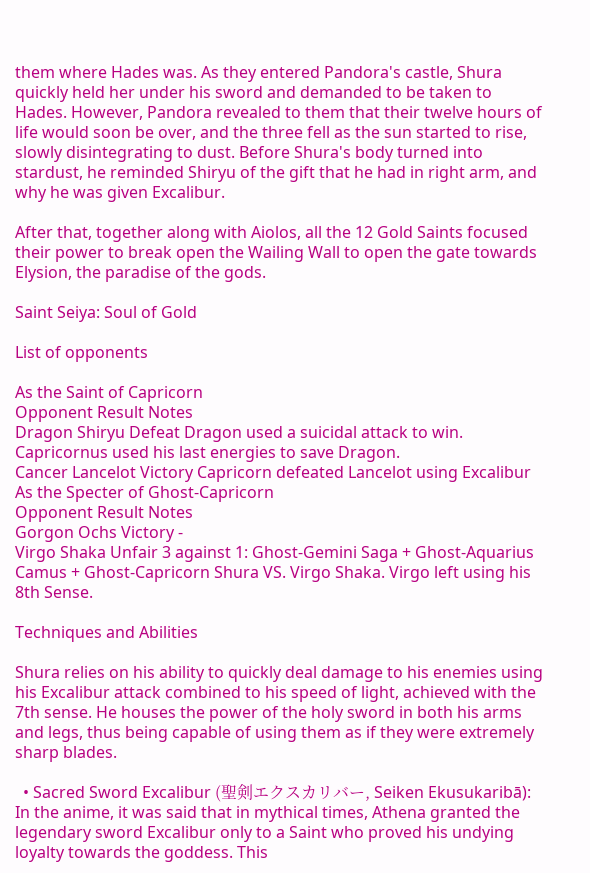them where Hades was. As they entered Pandora's castle, Shura quickly held her under his sword and demanded to be taken to Hades. However, Pandora revealed to them that their twelve hours of life would soon be over, and the three fell as the sun started to rise, slowly disintegrating to dust. Before Shura's body turned into stardust, he reminded Shiryu of the gift that he had in right arm, and why he was given Excalibur.

After that, together along with Aiolos, all the 12 Gold Saints focused their power to break open the Wailing Wall to open the gate towards Elysion, the paradise of the gods.

Saint Seiya: Soul of Gold

List of opponents

As the Saint of Capricorn
Opponent Result Notes
Dragon Shiryu Defeat Dragon used a suicidal attack to win. Capricornus used his last energies to save Dragon.
Cancer Lancelot Victory Capricorn defeated Lancelot using Excalibur
As the Specter of Ghost-Capricorn
Opponent Result Notes
Gorgon Ochs Victory -
Virgo Shaka Unfair 3 against 1: Ghost-Gemini Saga + Ghost-Aquarius Camus + Ghost-Capricorn Shura VS. Virgo Shaka. Virgo left using his 8th Sense.

Techniques and Abilities

Shura relies on his ability to quickly deal damage to his enemies using his Excalibur attack combined to his speed of light, achieved with the 7th sense. He houses the power of the holy sword in both his arms and legs, thus being capable of using them as if they were extremely sharp blades.

  • Sacred Sword Excalibur (聖剣エクスカリバー, Seiken Ekusukaribā): In the anime, it was said that in mythical times, Athena granted the legendary sword Excalibur only to a Saint who proved his undying loyalty towards the goddess. This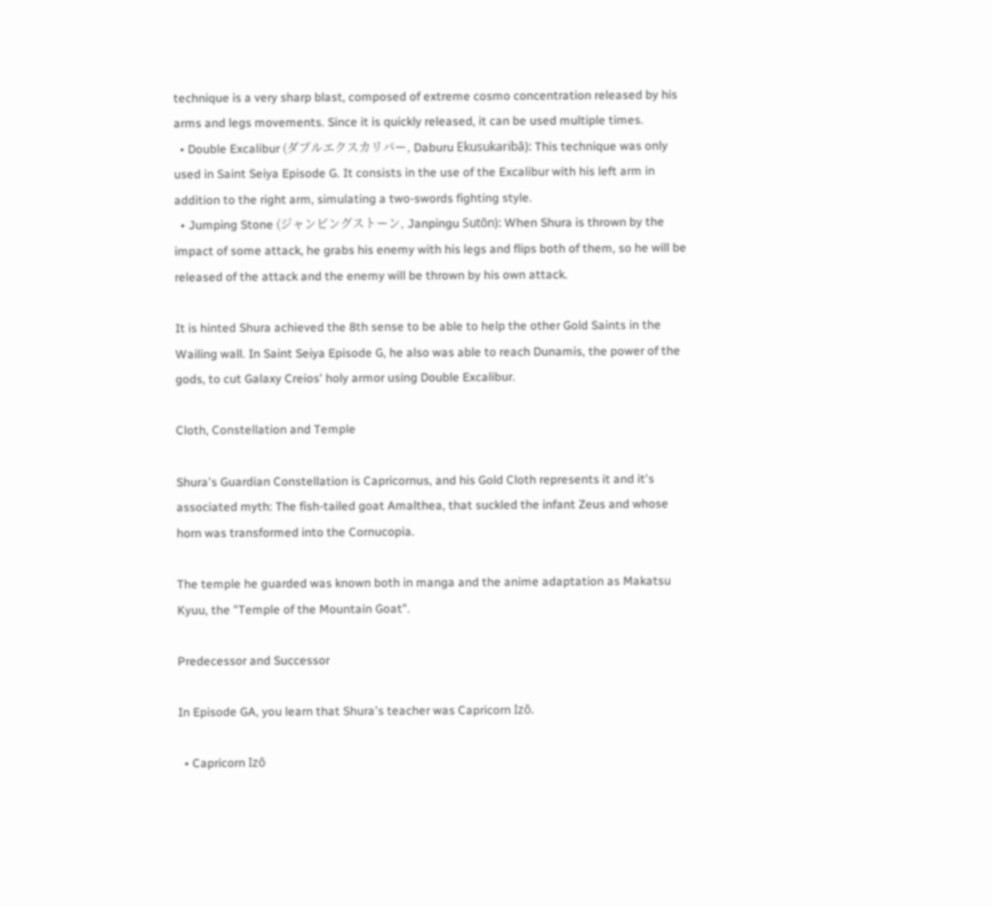technique is a very sharp blast, composed of extreme cosmo concentration released by his arms and legs movements. Since it is quickly released, it can be used multiple times.
  • Double Excalibur (ダブルエクスカリバー, Daburu Ekusukaribā): This technique was only used in Saint Seiya Episode G. It consists in the use of the Excalibur with his left arm in addition to the right arm, simulating a two-swords fighting style.
  • Jumping Stone (ジャンピングストーン, Janpingu Sutōn): When Shura is thrown by the impact of some attack, he grabs his enemy with his legs and flips both of them, so he will be released of the attack and the enemy will be thrown by his own attack.

It is hinted Shura achieved the 8th sense to be able to help the other Gold Saints in the Wailing wall. In Saint Seiya Episode G, he also was able to reach Dunamis, the power of the gods, to cut Galaxy Creios' holy armor using Double Excalibur.

Cloth, Constellation and Temple

Shura's Guardian Constellation is Capricornus, and his Gold Cloth represents it and it's associated myth: The fish-tailed goat Amalthea, that suckled the infant Zeus and whose horn was transformed into the Cornucopia.

The temple he guarded was known both in manga and the anime adaptation as Makatsu Kyuu, the "Temple of the Mountain Goat".

Predecessor and Successor

In Episode GA, you learn that Shura's teacher was Capricorn Izō.

  • Capricorn Izō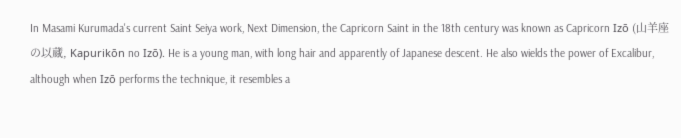In Masami Kurumada's current Saint Seiya work, Next Dimension, the Capricorn Saint in the 18th century was known as Capricorn Izō (山羊座の以蔵, Kapurikōn no Izō). He is a young man, with long hair and apparently of Japanese descent. He also wields the power of Excalibur, although when Izō performs the technique, it resembles a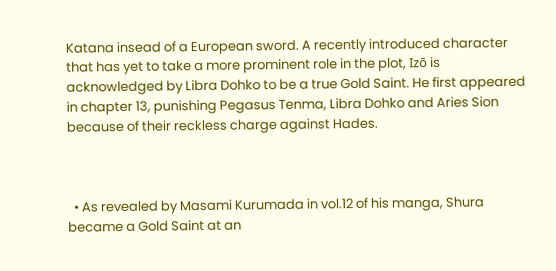Katana insead of a European sword. A recently introduced character that has yet to take a more prominent role in the plot, Izō is acknowledged by Libra Dohko to be a true Gold Saint. He first appeared in chapter 13, punishing Pegasus Tenma, Libra Dohko and Aries Sion because of their reckless charge against Hades.



  • As revealed by Masami Kurumada in vol.12 of his manga, Shura became a Gold Saint at an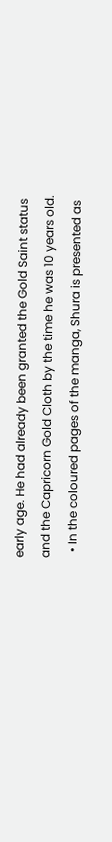early age. He had already been granted the Gold Saint status and the Capricorn Gold Cloth by the time he was 10 years old.
  • In the coloured pages of the manga, Shura is presented as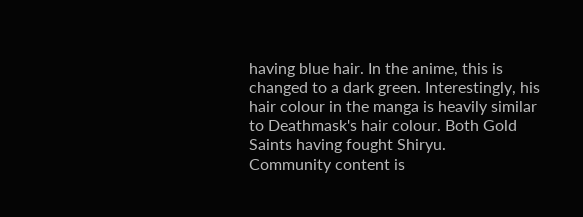having blue hair. In the anime, this is changed to a dark green. Interestingly, his hair colour in the manga is heavily similar to Deathmask's hair colour. Both Gold Saints having fought Shiryu.
Community content is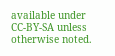available under CC-BY-SA unless otherwise noted.